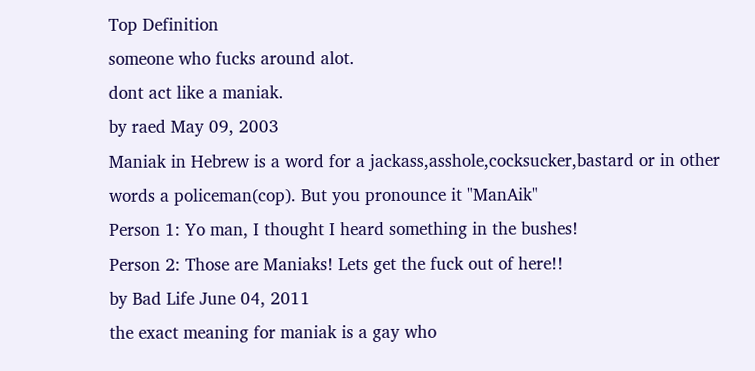Top Definition
someone who fucks around alot.
dont act like a maniak.
by raed May 09, 2003
Maniak in Hebrew is a word for a jackass,asshole,cocksucker,bastard or in other words a policeman(cop). But you pronounce it "ManAik"
Person 1: Yo man, I thought I heard something in the bushes!
Person 2: Those are Maniaks! Lets get the fuck out of here!!
by Bad Life June 04, 2011
the exact meaning for maniak is a gay who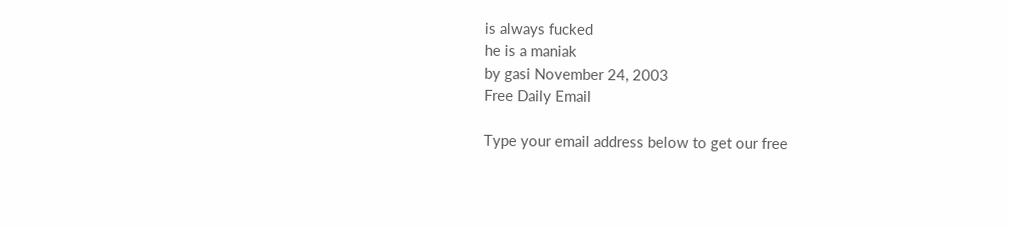is always fucked
he is a maniak
by gasi November 24, 2003
Free Daily Email

Type your email address below to get our free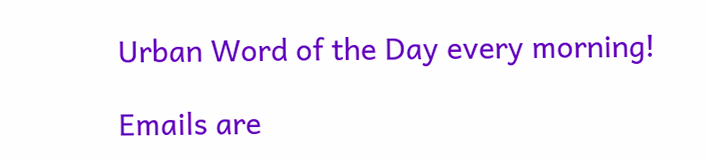Urban Word of the Day every morning!

Emails are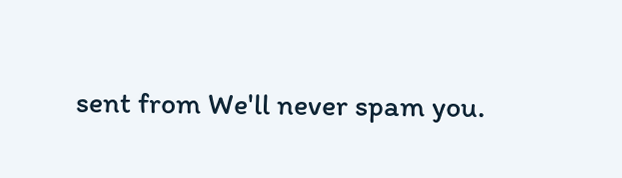sent from We'll never spam you.